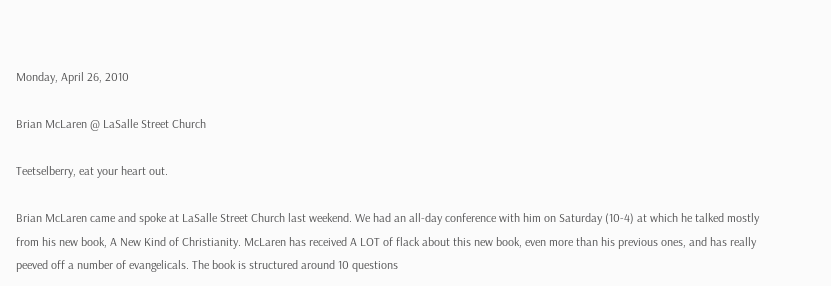Monday, April 26, 2010

Brian McLaren @ LaSalle Street Church

Teetselberry, eat your heart out.

Brian McLaren came and spoke at LaSalle Street Church last weekend. We had an all-day conference with him on Saturday (10-4) at which he talked mostly from his new book, A New Kind of Christianity. McLaren has received A LOT of flack about this new book, even more than his previous ones, and has really peeved off a number of evangelicals. The book is structured around 10 questions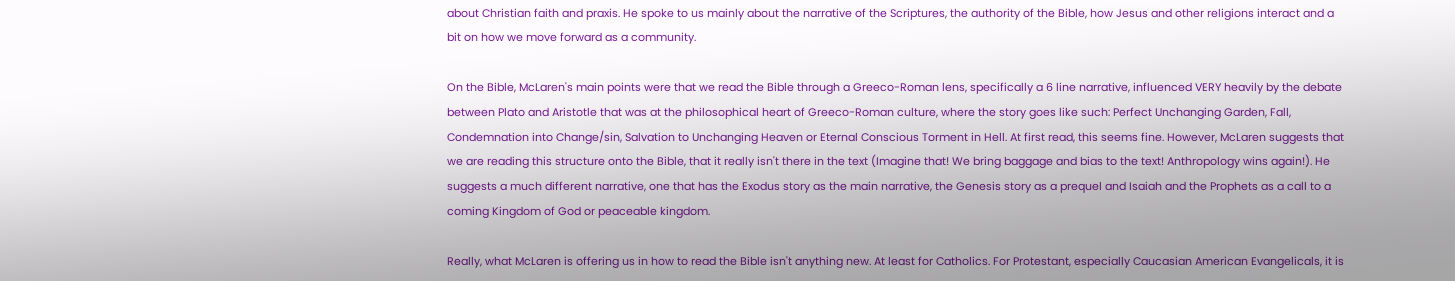about Christian faith and praxis. He spoke to us mainly about the narrative of the Scriptures, the authority of the Bible, how Jesus and other religions interact and a bit on how we move forward as a community.

On the Bible, McLaren's main points were that we read the Bible through a Greeco-Roman lens, specifically a 6 line narrative, influenced VERY heavily by the debate between Plato and Aristotle that was at the philosophical heart of Greeco-Roman culture, where the story goes like such: Perfect Unchanging Garden, Fall, Condemnation into Change/sin, Salvation to Unchanging Heaven or Eternal Conscious Torment in Hell. At first read, this seems fine. However, McLaren suggests that we are reading this structure onto the Bible, that it really isn't there in the text (Imagine that! We bring baggage and bias to the text! Anthropology wins again!). He suggests a much different narrative, one that has the Exodus story as the main narrative, the Genesis story as a prequel and Isaiah and the Prophets as a call to a coming Kingdom of God or peaceable kingdom.

Really, what McLaren is offering us in how to read the Bible isn't anything new. At least for Catholics. For Protestant, especially Caucasian American Evangelicals, it is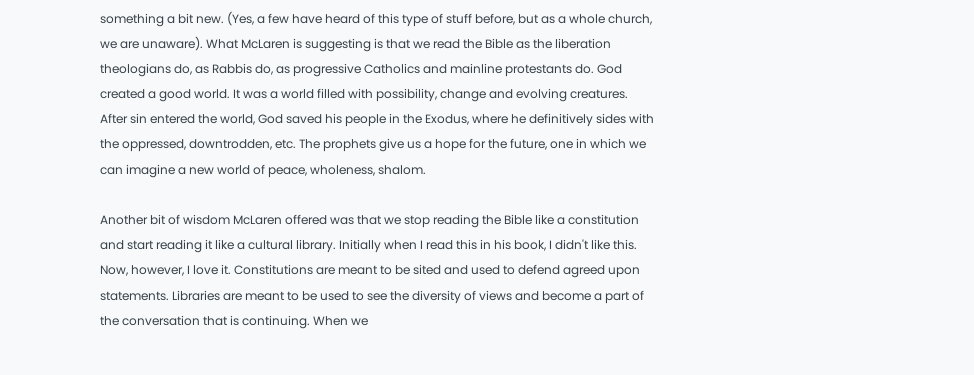something a bit new. (Yes, a few have heard of this type of stuff before, but as a whole church, we are unaware). What McLaren is suggesting is that we read the Bible as the liberation theologians do, as Rabbis do, as progressive Catholics and mainline protestants do. God created a good world. It was a world filled with possibility, change and evolving creatures. After sin entered the world, God saved his people in the Exodus, where he definitively sides with the oppressed, downtrodden, etc. The prophets give us a hope for the future, one in which we can imagine a new world of peace, wholeness, shalom.

Another bit of wisdom McLaren offered was that we stop reading the Bible like a constitution and start reading it like a cultural library. Initially when I read this in his book, I didn't like this. Now, however, I love it. Constitutions are meant to be sited and used to defend agreed upon statements. Libraries are meant to be used to see the diversity of views and become a part of the conversation that is continuing. When we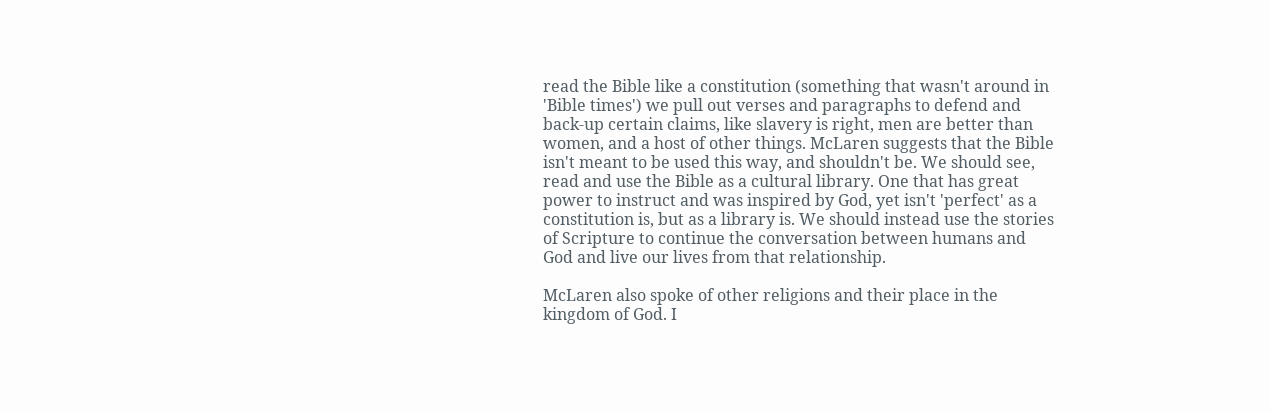read the Bible like a constitution (something that wasn't around in 'Bible times') we pull out verses and paragraphs to defend and back-up certain claims, like slavery is right, men are better than women, and a host of other things. McLaren suggests that the Bible isn't meant to be used this way, and shouldn't be. We should see, read and use the Bible as a cultural library. One that has great power to instruct and was inspired by God, yet isn't 'perfect' as a constitution is, but as a library is. We should instead use the stories of Scripture to continue the conversation between humans and God and live our lives from that relationship.

McLaren also spoke of other religions and their place in the kingdom of God. I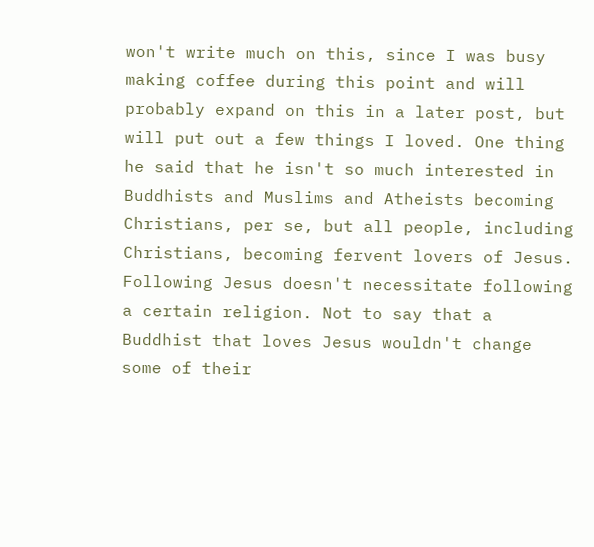won't write much on this, since I was busy making coffee during this point and will probably expand on this in a later post, but will put out a few things I loved. One thing he said that he isn't so much interested in Buddhists and Muslims and Atheists becoming Christians, per se, but all people, including Christians, becoming fervent lovers of Jesus. Following Jesus doesn't necessitate following a certain religion. Not to say that a Buddhist that loves Jesus wouldn't change some of their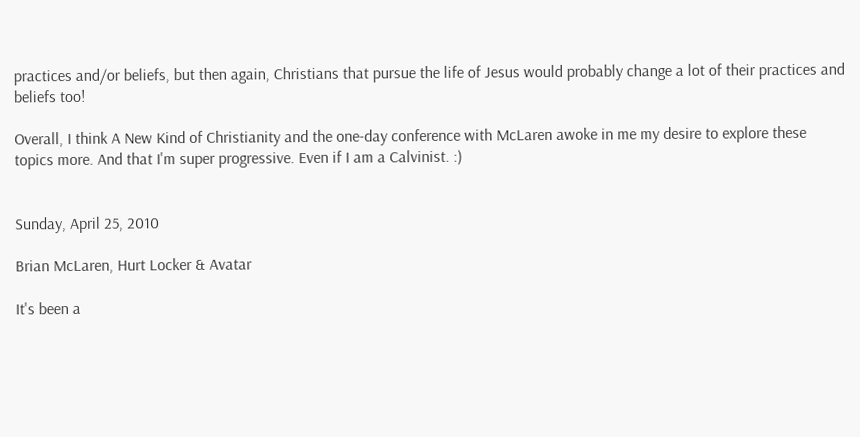practices and/or beliefs, but then again, Christians that pursue the life of Jesus would probably change a lot of their practices and beliefs too!

Overall, I think A New Kind of Christianity and the one-day conference with McLaren awoke in me my desire to explore these topics more. And that I'm super progressive. Even if I am a Calvinist. :)


Sunday, April 25, 2010

Brian McLaren, Hurt Locker & Avatar

It's been a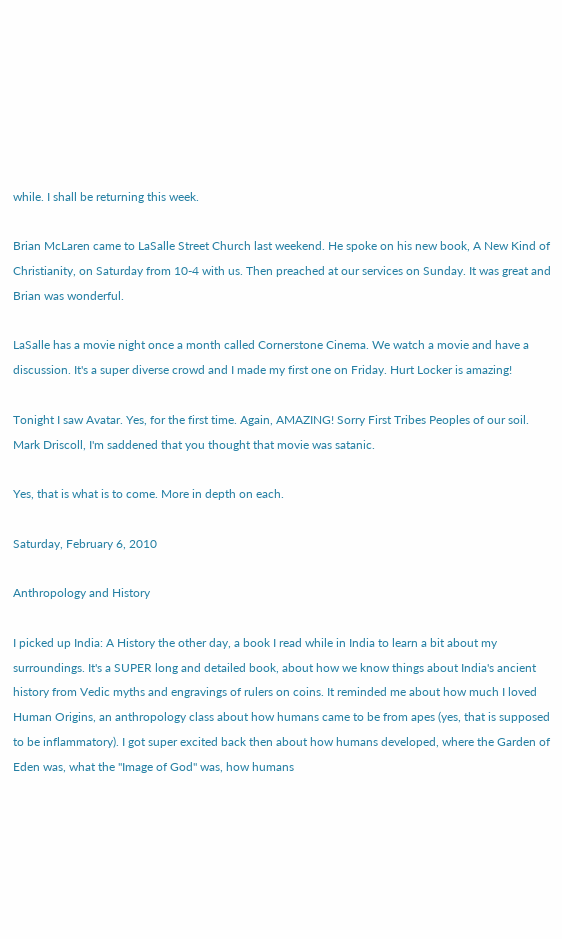while. I shall be returning this week.

Brian McLaren came to LaSalle Street Church last weekend. He spoke on his new book, A New Kind of Christianity, on Saturday from 10-4 with us. Then preached at our services on Sunday. It was great and Brian was wonderful.

LaSalle has a movie night once a month called Cornerstone Cinema. We watch a movie and have a discussion. It's a super diverse crowd and I made my first one on Friday. Hurt Locker is amazing!

Tonight I saw Avatar. Yes, for the first time. Again, AMAZING! Sorry First Tribes Peoples of our soil. Mark Driscoll, I'm saddened that you thought that movie was satanic.

Yes, that is what is to come. More in depth on each.

Saturday, February 6, 2010

Anthropology and History

I picked up India: A History the other day, a book I read while in India to learn a bit about my surroundings. It's a SUPER long and detailed book, about how we know things about India's ancient history from Vedic myths and engravings of rulers on coins. It reminded me about how much I loved Human Origins, an anthropology class about how humans came to be from apes (yes, that is supposed to be inflammatory). I got super excited back then about how humans developed, where the Garden of Eden was, what the "Image of God" was, how humans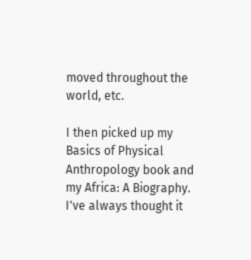moved throughout the world, etc.

I then picked up my Basics of Physical Anthropology book and my Africa: A Biography. I've always thought it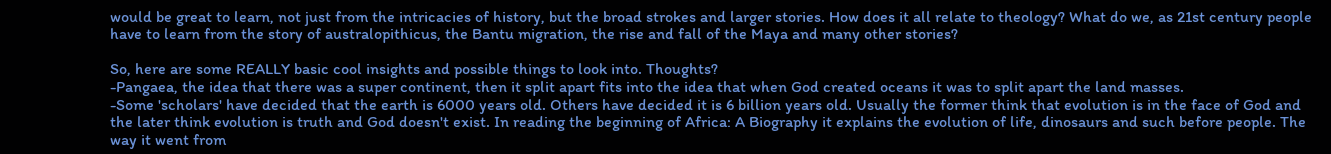would be great to learn, not just from the intricacies of history, but the broad strokes and larger stories. How does it all relate to theology? What do we, as 21st century people have to learn from the story of australopithicus, the Bantu migration, the rise and fall of the Maya and many other stories?

So, here are some REALLY basic cool insights and possible things to look into. Thoughts?
-Pangaea, the idea that there was a super continent, then it split apart fits into the idea that when God created oceans it was to split apart the land masses.
-Some 'scholars' have decided that the earth is 6000 years old. Others have decided it is 6 billion years old. Usually the former think that evolution is in the face of God and the later think evolution is truth and God doesn't exist. In reading the beginning of Africa: A Biography it explains the evolution of life, dinosaurs and such before people. The way it went from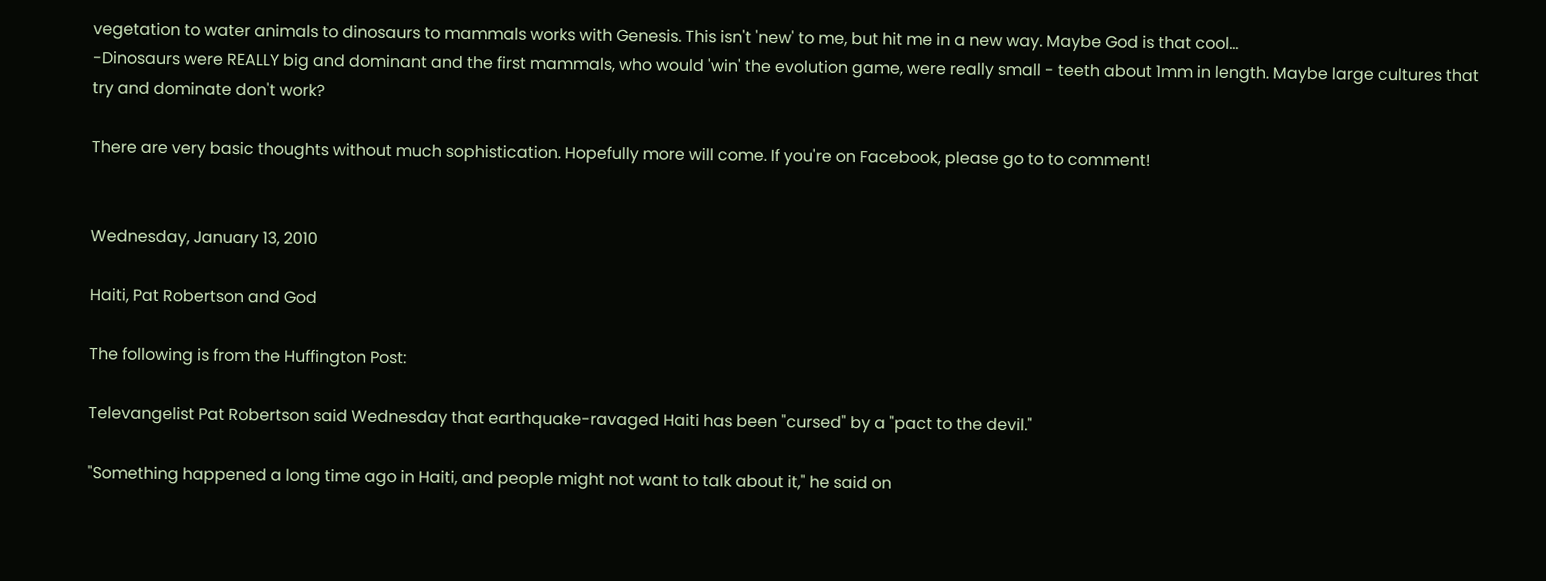vegetation to water animals to dinosaurs to mammals works with Genesis. This isn't 'new' to me, but hit me in a new way. Maybe God is that cool...
-Dinosaurs were REALLY big and dominant and the first mammals, who would 'win' the evolution game, were really small - teeth about 1mm in length. Maybe large cultures that try and dominate don't work?

There are very basic thoughts without much sophistication. Hopefully more will come. If you're on Facebook, please go to to comment!


Wednesday, January 13, 2010

Haiti, Pat Robertson and God

The following is from the Huffington Post:

Televangelist Pat Robertson said Wednesday that earthquake-ravaged Haiti has been "cursed" by a "pact to the devil."

"Something happened a long time ago in Haiti, and people might not want to talk about it," he said on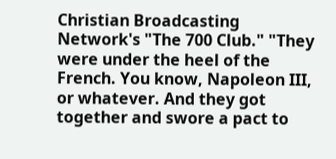Christian Broadcasting Network's "The 700 Club." "They were under the heel of the French. You know, Napoleon III, or whatever. And they got together and swore a pact to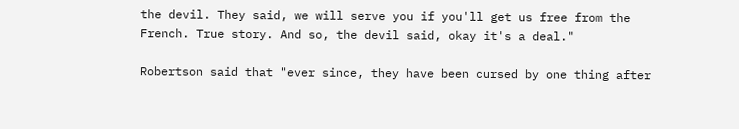the devil. They said, we will serve you if you'll get us free from the French. True story. And so, the devil said, okay it's a deal."

Robertson said that "ever since, they have been cursed by one thing after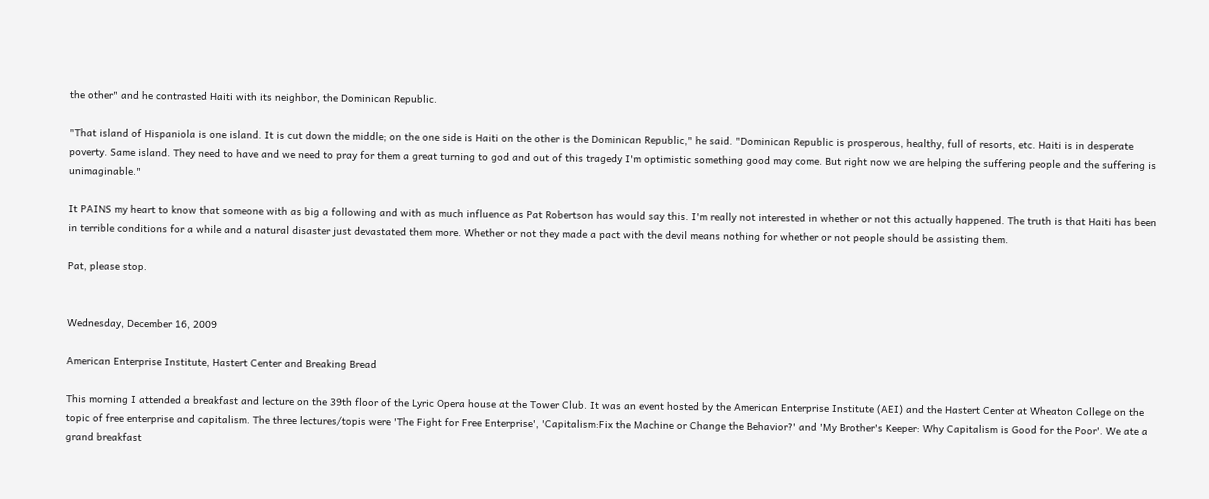the other" and he contrasted Haiti with its neighbor, the Dominican Republic.

"That island of Hispaniola is one island. It is cut down the middle; on the one side is Haiti on the other is the Dominican Republic," he said. "Dominican Republic is prosperous, healthy, full of resorts, etc. Haiti is in desperate poverty. Same island. They need to have and we need to pray for them a great turning to god and out of this tragedy I'm optimistic something good may come. But right now we are helping the suffering people and the suffering is unimaginable."

It PAINS my heart to know that someone with as big a following and with as much influence as Pat Robertson has would say this. I'm really not interested in whether or not this actually happened. The truth is that Haiti has been in terrible conditions for a while and a natural disaster just devastated them more. Whether or not they made a pact with the devil means nothing for whether or not people should be assisting them.

Pat, please stop.


Wednesday, December 16, 2009

American Enterprise Institute, Hastert Center and Breaking Bread

This morning I attended a breakfast and lecture on the 39th floor of the Lyric Opera house at the Tower Club. It was an event hosted by the American Enterprise Institute (AEI) and the Hastert Center at Wheaton College on the topic of free enterprise and capitalism. The three lectures/topis were 'The Fight for Free Enterprise', 'Capitalism:Fix the Machine or Change the Behavior?' and 'My Brother's Keeper: Why Capitalism is Good for the Poor'. We ate a grand breakfast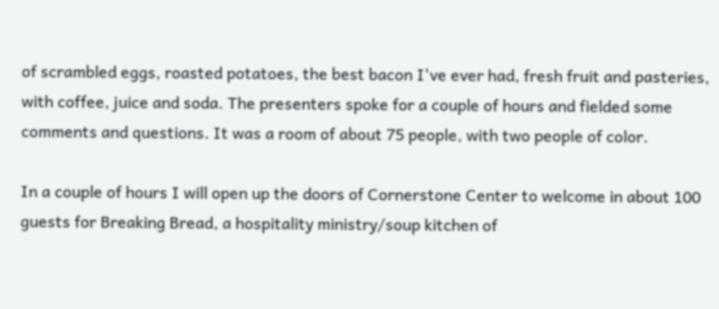of scrambled eggs, roasted potatoes, the best bacon I've ever had, fresh fruit and pasteries, with coffee, juice and soda. The presenters spoke for a couple of hours and fielded some comments and questions. It was a room of about 75 people, with two people of color.

In a couple of hours I will open up the doors of Cornerstone Center to welcome in about 100 guests for Breaking Bread, a hospitality ministry/soup kitchen of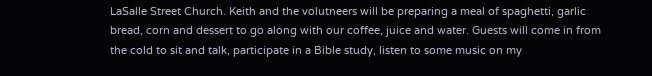LaSalle Street Church. Keith and the volutneers will be preparing a meal of spaghetti, garlic bread, corn and dessert to go along with our coffee, juice and water. Guests will come in from the cold to sit and talk, participate in a Bible study, listen to some music on my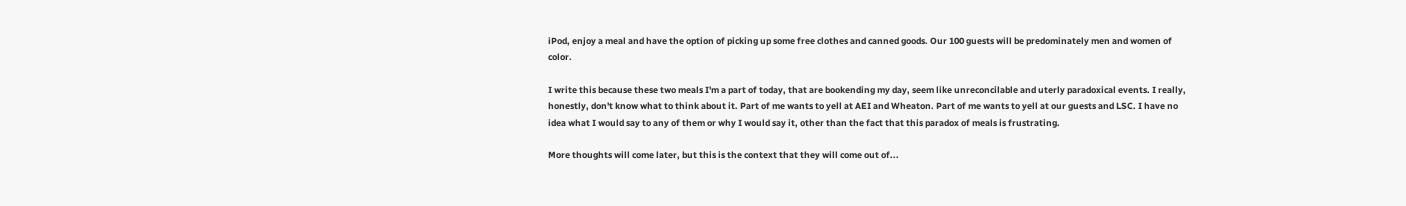iPod, enjoy a meal and have the option of picking up some free clothes and canned goods. Our 100 guests will be predominately men and women of color.

I write this because these two meals I'm a part of today, that are bookending my day, seem like unreconcilable and uterly paradoxical events. I really, honestly, don't know what to think about it. Part of me wants to yell at AEI and Wheaton. Part of me wants to yell at our guests and LSC. I have no idea what I would say to any of them or why I would say it, other than the fact that this paradox of meals is frustrating.

More thoughts will come later, but this is the context that they will come out of...